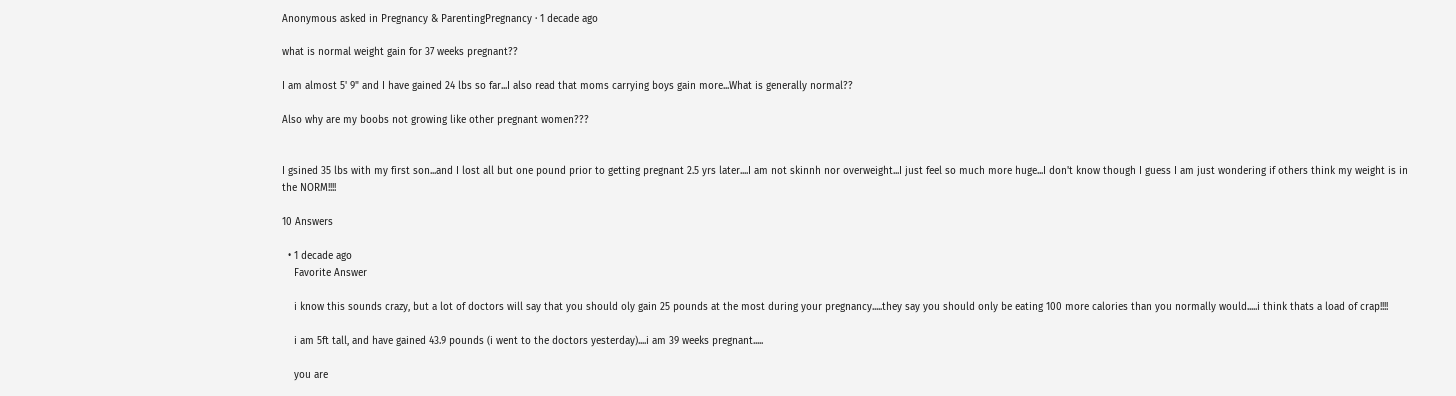Anonymous asked in Pregnancy & ParentingPregnancy · 1 decade ago

what is normal weight gain for 37 weeks pregnant??

I am almost 5' 9" and I have gained 24 lbs so far...I also read that moms carrying boys gain more...What is generally normal??

Also why are my boobs not growing like other pregnant women???


I gsined 35 lbs with my first son...and I lost all but one pound prior to getting pregnant 2.5 yrs later....I am not skinnh nor overweight...I just feel so much more huge...I don't know though I guess I am just wondering if others think my weight is in the NORM!!!!

10 Answers

  • 1 decade ago
    Favorite Answer

    i know this sounds crazy, but a lot of doctors will say that you should oly gain 25 pounds at the most during your pregnancy.....they say you should only be eating 100 more calories than you normally would.....i think thats a load of crap!!!!

    i am 5ft tall, and have gained 43.9 pounds (i went to the doctors yesterday)....i am 39 weeks pregnant.....

    you are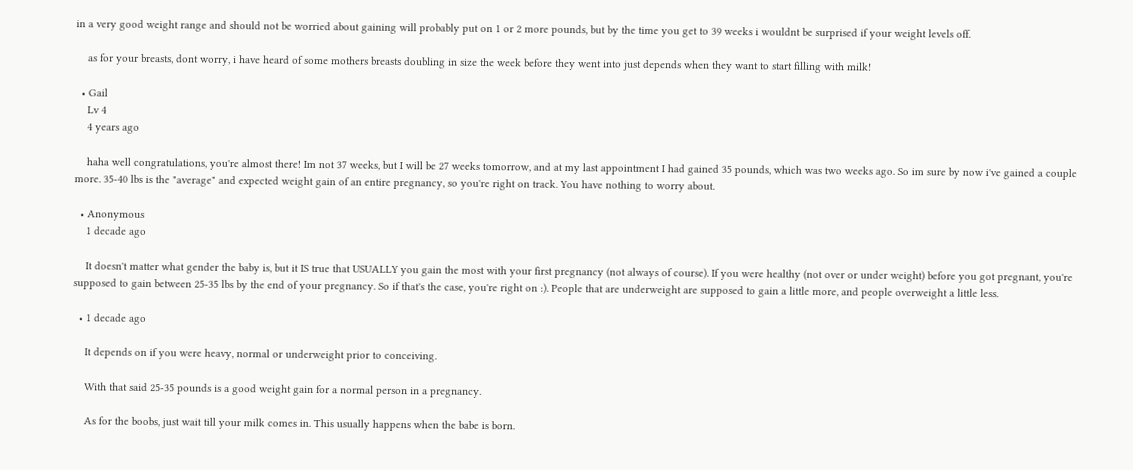in a very good weight range and should not be worried about gaining will probably put on 1 or 2 more pounds, but by the time you get to 39 weeks i wouldnt be surprised if your weight levels off.

    as for your breasts, dont worry, i have heard of some mothers breasts doubling in size the week before they went into just depends when they want to start filling with milk!

  • Gail
    Lv 4
    4 years ago

    haha well congratulations, you're almost there! Im not 37 weeks, but I will be 27 weeks tomorrow, and at my last appointment I had gained 35 pounds, which was two weeks ago. So im sure by now i've gained a couple more. 35-40 lbs is the "average" and expected weight gain of an entire pregnancy, so you're right on track. You have nothing to worry about.

  • Anonymous
    1 decade ago

    It doesn't matter what gender the baby is, but it IS true that USUALLY you gain the most with your first pregnancy (not always of course). If you were healthy (not over or under weight) before you got pregnant, you're supposed to gain between 25-35 lbs by the end of your pregnancy. So if that's the case, you're right on :). People that are underweight are supposed to gain a little more, and people overweight a little less.

  • 1 decade ago

    It depends on if you were heavy, normal or underweight prior to conceiving.

    With that said 25-35 pounds is a good weight gain for a normal person in a pregnancy.

    As for the boobs, just wait till your milk comes in. This usually happens when the babe is born.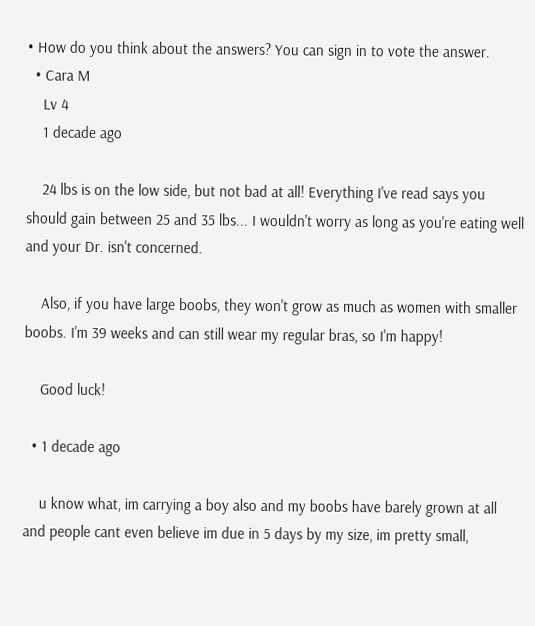• How do you think about the answers? You can sign in to vote the answer.
  • Cara M
    Lv 4
    1 decade ago

    24 lbs is on the low side, but not bad at all! Everything I've read says you should gain between 25 and 35 lbs... I wouldn't worry as long as you're eating well and your Dr. isn't concerned.

    Also, if you have large boobs, they won't grow as much as women with smaller boobs. I'm 39 weeks and can still wear my regular bras, so I'm happy!

    Good luck!

  • 1 decade ago

    u know what, im carrying a boy also and my boobs have barely grown at all and people cant even believe im due in 5 days by my size, im pretty small,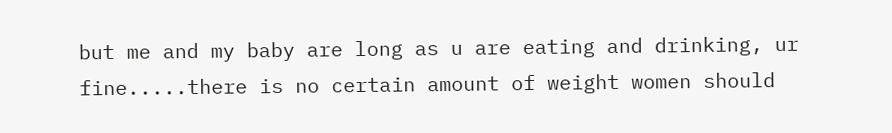but me and my baby are long as u are eating and drinking, ur fine.....there is no certain amount of weight women should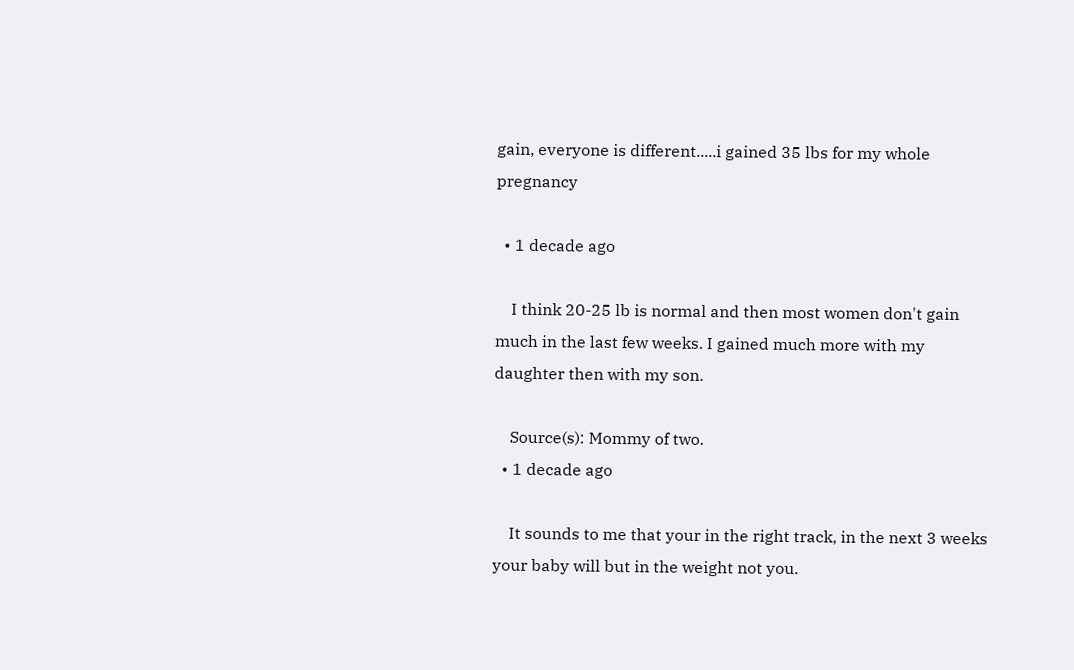gain, everyone is different.....i gained 35 lbs for my whole pregnancy

  • 1 decade ago

    I think 20-25 lb is normal and then most women don't gain much in the last few weeks. I gained much more with my daughter then with my son.

    Source(s): Mommy of two.
  • 1 decade ago

    It sounds to me that your in the right track, in the next 3 weeks your baby will but in the weight not you.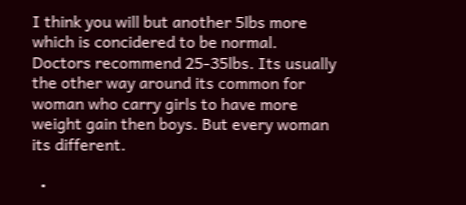I think you will but another 5lbs more which is concidered to be normal. Doctors recommend 25-35lbs. Its usually the other way around its common for woman who carry girls to have more weight gain then boys. But every woman its different.

  •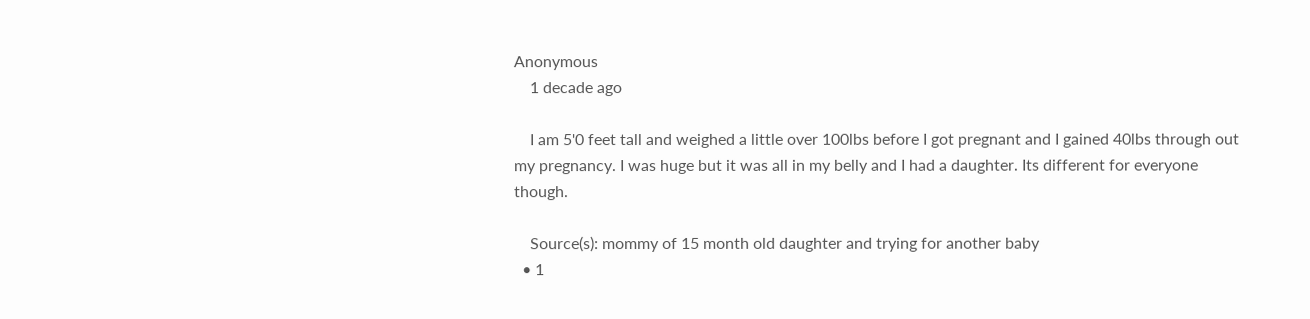Anonymous
    1 decade ago

    I am 5'0 feet tall and weighed a little over 100lbs before I got pregnant and I gained 40lbs through out my pregnancy. I was huge but it was all in my belly and I had a daughter. Its different for everyone though.

    Source(s): mommy of 15 month old daughter and trying for another baby
  • 1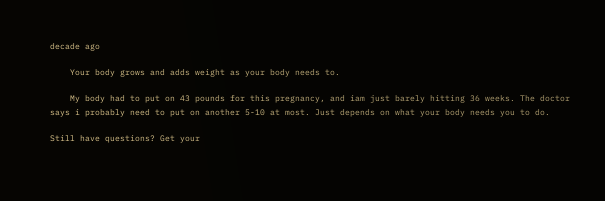decade ago

    Your body grows and adds weight as your body needs to.

    My body had to put on 43 pounds for this pregnancy, and iam just barely hitting 36 weeks. The doctor says i probably need to put on another 5-10 at most. Just depends on what your body needs you to do.

Still have questions? Get your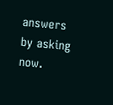answers by asking now.